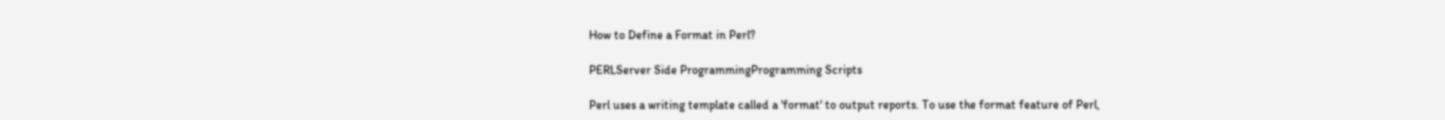How to Define a Format in Perl?

PERLServer Side ProgrammingProgramming Scripts

Perl uses a writing template called a 'format' to output reports. To use the format feature of Perl,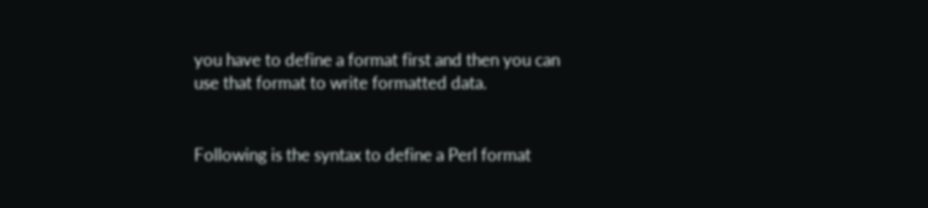you have to define a format first and then you can use that format to write formatted data.


Following is the syntax to define a Perl format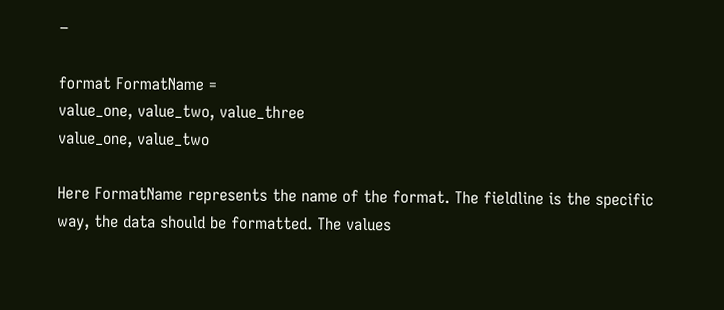−

format FormatName =
value_one, value_two, value_three
value_one, value_two

Here FormatName represents the name of the format. The fieldline is the specific way, the data should be formatted. The values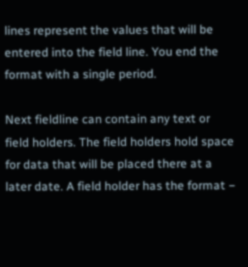lines represent the values that will be entered into the field line. You end the format with a single period.

Next fieldline can contain any text or field holders. The field holders hold space for data that will be placed there at a later date. A field holder has the format −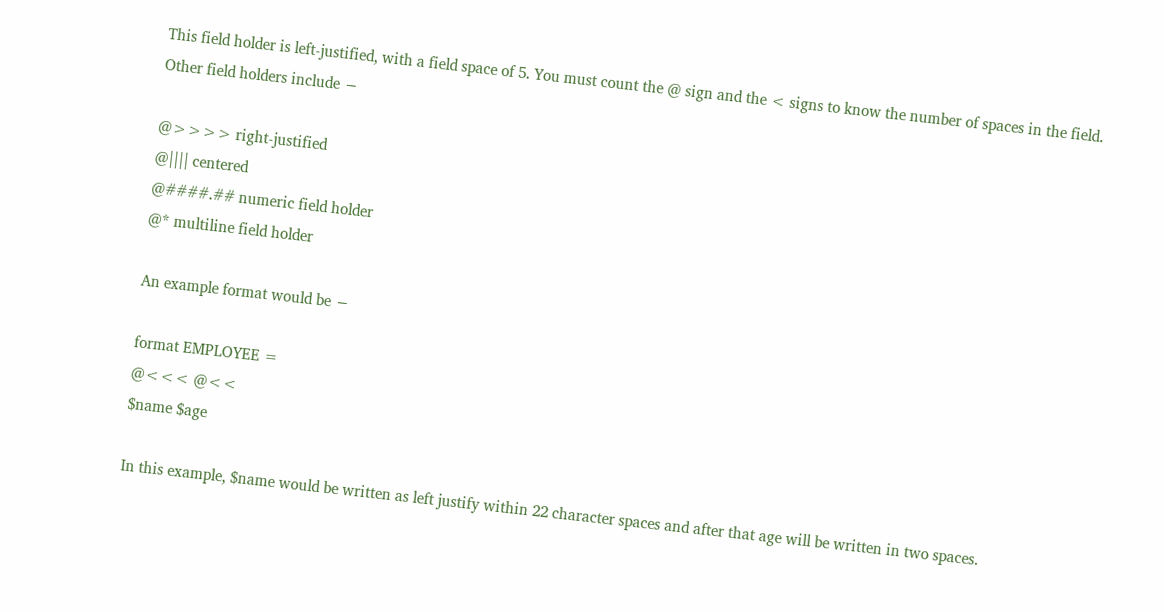This field holder is left-justified, with a field space of 5. You must count the @ sign and the < signs to know the number of spaces in the field. Other field holders include −

@>>>> right-justified
@|||| centered
@####.## numeric field holder
@* multiline field holder

An example format would be −

format EMPLOYEE =
@<<< @<<
$name $age

In this example, $name would be written as left justify within 22 character spaces and after that age will be written in two spaces.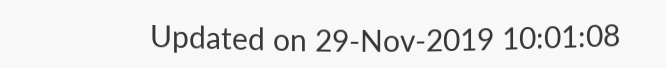Updated on 29-Nov-2019 10:01:08